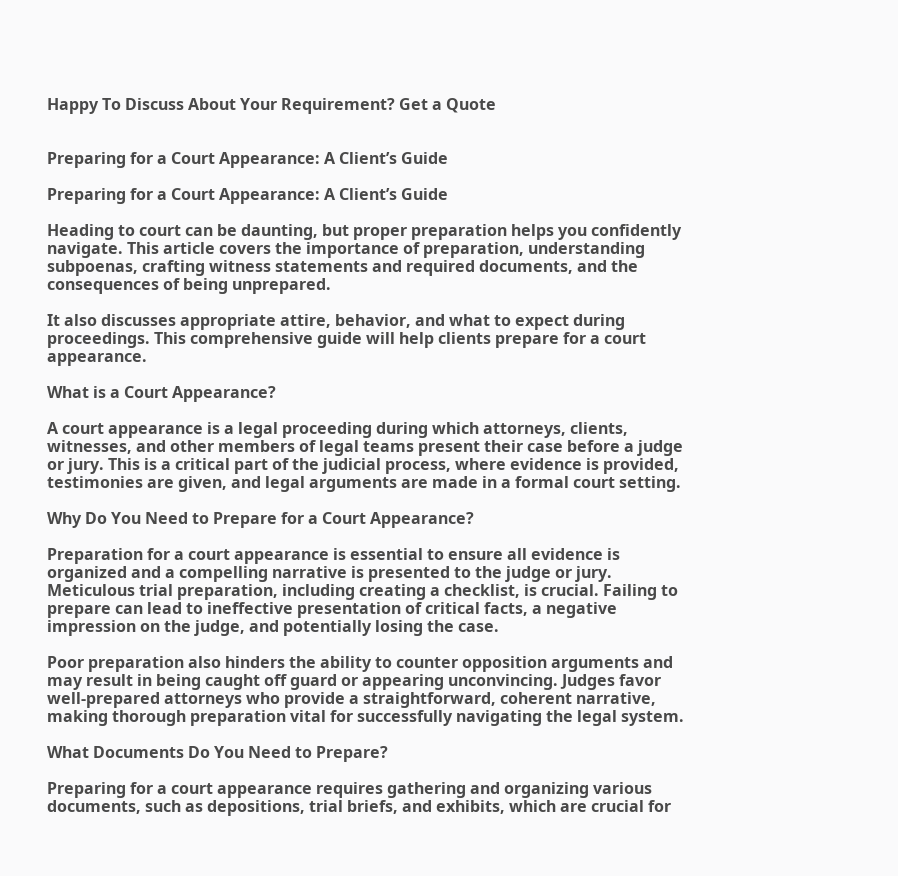Happy To Discuss About Your Requirement? Get a Quote


Preparing for a Court Appearance: A Client’s Guide

Preparing for a Court Appearance: A Client’s Guide

Heading to court can be daunting, but proper preparation helps you confidently navigate. This article covers the importance of preparation, understanding subpoenas, crafting witness statements and required documents, and the consequences of being unprepared.

It also discusses appropriate attire, behavior, and what to expect during proceedings. This comprehensive guide will help clients prepare for a court appearance.

What is a Court Appearance?

A court appearance is a legal proceeding during which attorneys, clients, witnesses, and other members of legal teams present their case before a judge or jury. This is a critical part of the judicial process, where evidence is provided, testimonies are given, and legal arguments are made in a formal court setting.

Why Do You Need to Prepare for a Court Appearance?

Preparation for a court appearance is essential to ensure all evidence is organized and a compelling narrative is presented to the judge or jury. Meticulous trial preparation, including creating a checklist, is crucial. Failing to prepare can lead to ineffective presentation of critical facts, a negative impression on the judge, and potentially losing the case.

Poor preparation also hinders the ability to counter opposition arguments and may result in being caught off guard or appearing unconvincing. Judges favor well-prepared attorneys who provide a straightforward, coherent narrative, making thorough preparation vital for successfully navigating the legal system.

What Documents Do You Need to Prepare?

Preparing for a court appearance requires gathering and organizing various documents, such as depositions, trial briefs, and exhibits, which are crucial for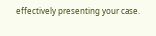effectively presenting your case.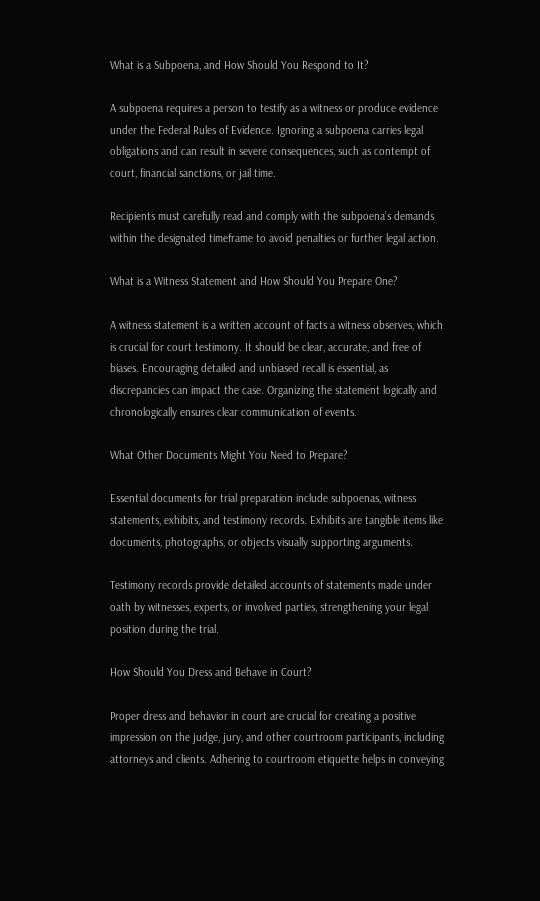What is a Subpoena, and How Should You Respond to It?

A subpoena requires a person to testify as a witness or produce evidence under the Federal Rules of Evidence. Ignoring a subpoena carries legal obligations and can result in severe consequences, such as contempt of court, financial sanctions, or jail time.

Recipients must carefully read and comply with the subpoena’s demands within the designated timeframe to avoid penalties or further legal action.

What is a Witness Statement and How Should You Prepare One?

A witness statement is a written account of facts a witness observes, which is crucial for court testimony. It should be clear, accurate, and free of biases. Encouraging detailed and unbiased recall is essential, as discrepancies can impact the case. Organizing the statement logically and chronologically ensures clear communication of events.

What Other Documents Might You Need to Prepare?

Essential documents for trial preparation include subpoenas, witness statements, exhibits, and testimony records. Exhibits are tangible items like documents, photographs, or objects visually supporting arguments.

Testimony records provide detailed accounts of statements made under oath by witnesses, experts, or involved parties, strengthening your legal position during the trial.

How Should You Dress and Behave in Court?

Proper dress and behavior in court are crucial for creating a positive impression on the judge, jury, and other courtroom participants, including attorneys and clients. Adhering to courtroom etiquette helps in conveying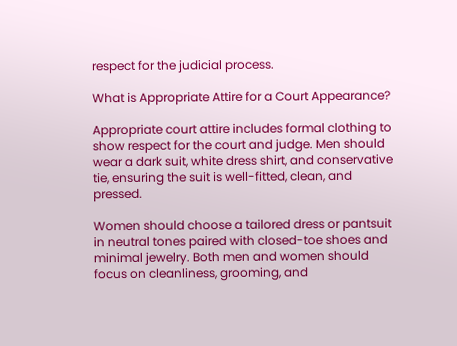respect for the judicial process.

What is Appropriate Attire for a Court Appearance?

Appropriate court attire includes formal clothing to show respect for the court and judge. Men should wear a dark suit, white dress shirt, and conservative tie, ensuring the suit is well-fitted, clean, and pressed.

Women should choose a tailored dress or pantsuit in neutral tones paired with closed-toe shoes and minimal jewelry. Both men and women should focus on cleanliness, grooming, and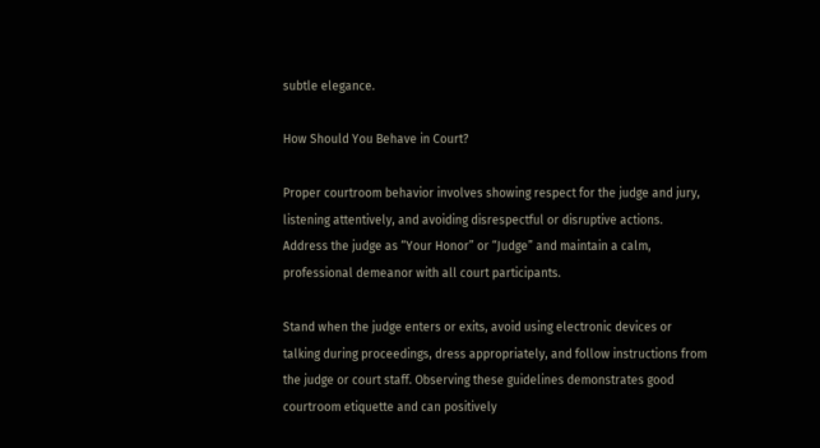subtle elegance.

How Should You Behave in Court?

Proper courtroom behavior involves showing respect for the judge and jury, listening attentively, and avoiding disrespectful or disruptive actions. Address the judge as “Your Honor” or “Judge” and maintain a calm, professional demeanor with all court participants.

Stand when the judge enters or exits, avoid using electronic devices or talking during proceedings, dress appropriately, and follow instructions from the judge or court staff. Observing these guidelines demonstrates good courtroom etiquette and can positively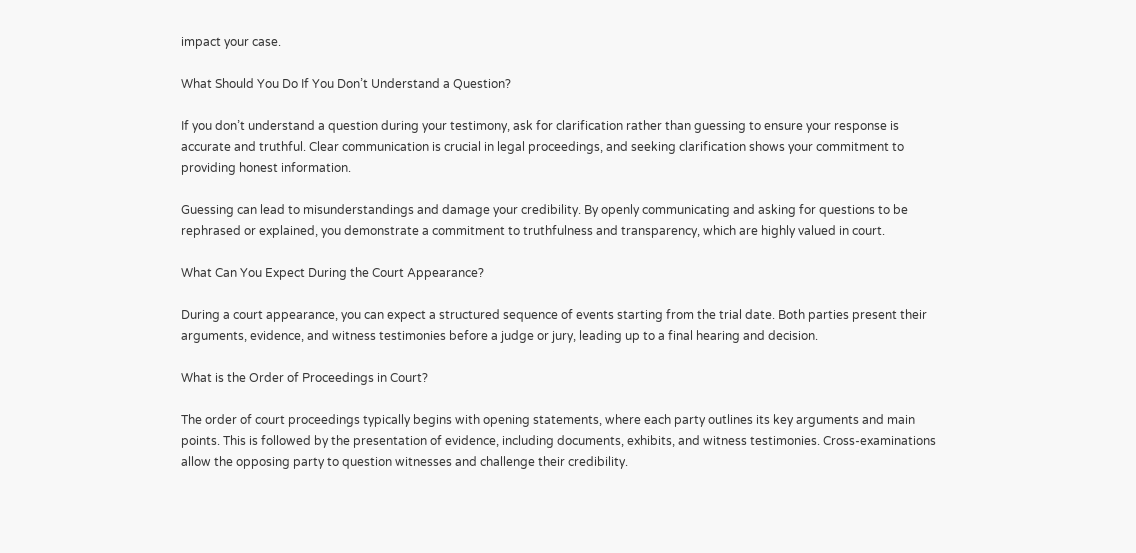impact your case.

What Should You Do If You Don’t Understand a Question?

If you don’t understand a question during your testimony, ask for clarification rather than guessing to ensure your response is accurate and truthful. Clear communication is crucial in legal proceedings, and seeking clarification shows your commitment to providing honest information.

Guessing can lead to misunderstandings and damage your credibility. By openly communicating and asking for questions to be rephrased or explained, you demonstrate a commitment to truthfulness and transparency, which are highly valued in court.

What Can You Expect During the Court Appearance?

During a court appearance, you can expect a structured sequence of events starting from the trial date. Both parties present their arguments, evidence, and witness testimonies before a judge or jury, leading up to a final hearing and decision.

What is the Order of Proceedings in Court?

The order of court proceedings typically begins with opening statements, where each party outlines its key arguments and main points. This is followed by the presentation of evidence, including documents, exhibits, and witness testimonies. Cross-examinations allow the opposing party to question witnesses and challenge their credibility.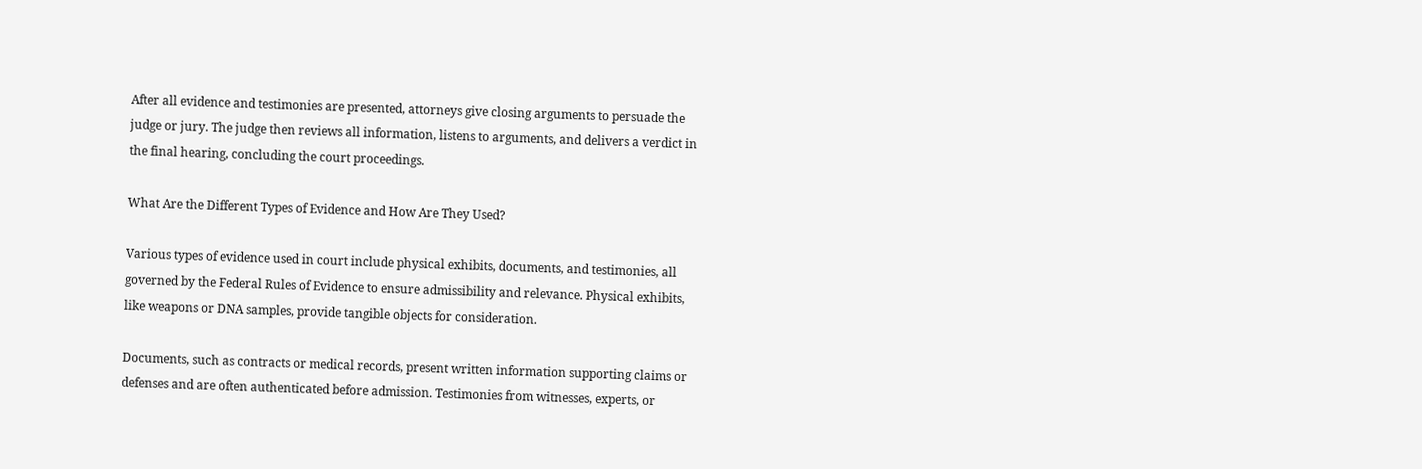After all evidence and testimonies are presented, attorneys give closing arguments to persuade the judge or jury. The judge then reviews all information, listens to arguments, and delivers a verdict in the final hearing, concluding the court proceedings.

What Are the Different Types of Evidence and How Are They Used?

Various types of evidence used in court include physical exhibits, documents, and testimonies, all governed by the Federal Rules of Evidence to ensure admissibility and relevance. Physical exhibits, like weapons or DNA samples, provide tangible objects for consideration.

Documents, such as contracts or medical records, present written information supporting claims or defenses and are often authenticated before admission. Testimonies from witnesses, experts, or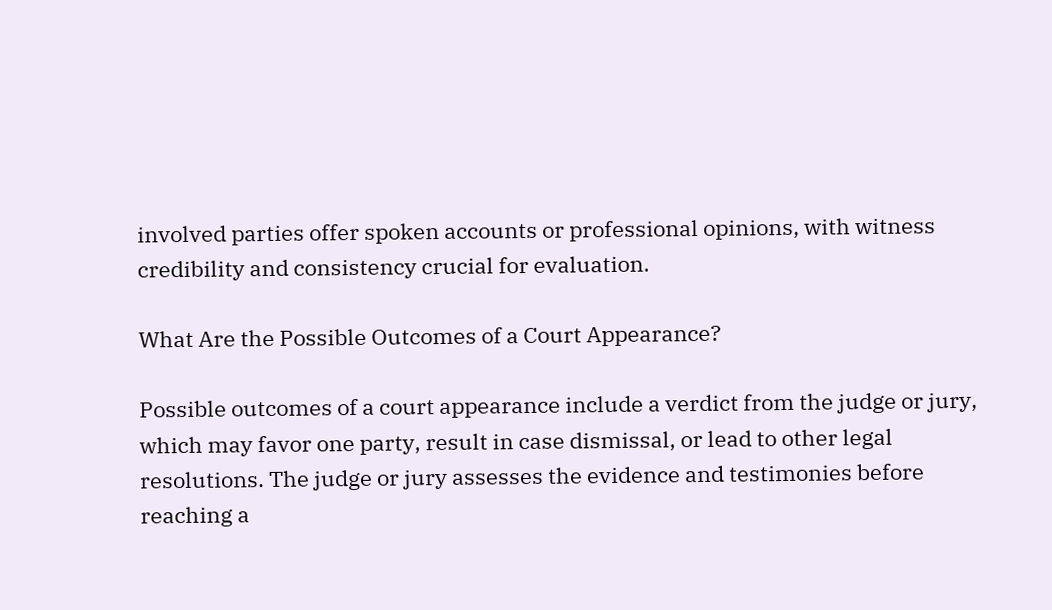involved parties offer spoken accounts or professional opinions, with witness credibility and consistency crucial for evaluation.

What Are the Possible Outcomes of a Court Appearance?

Possible outcomes of a court appearance include a verdict from the judge or jury, which may favor one party, result in case dismissal, or lead to other legal resolutions. The judge or jury assesses the evidence and testimonies before reaching a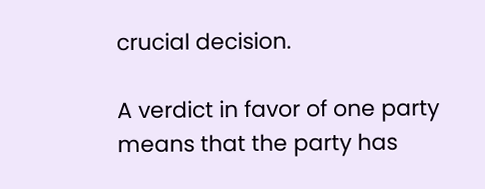crucial decision.

A verdict in favor of one party means that the party has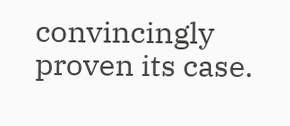convincingly proven its case.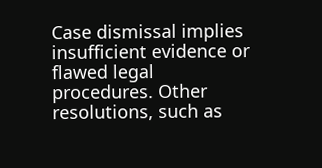Case dismissal implies insufficient evidence or flawed legal procedures. Other resolutions, such as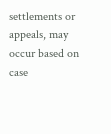settlements or appeals, may occur based on case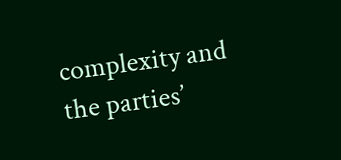complexity and the parties’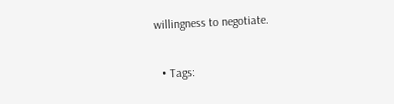willingness to negotiate.

  • Tags: